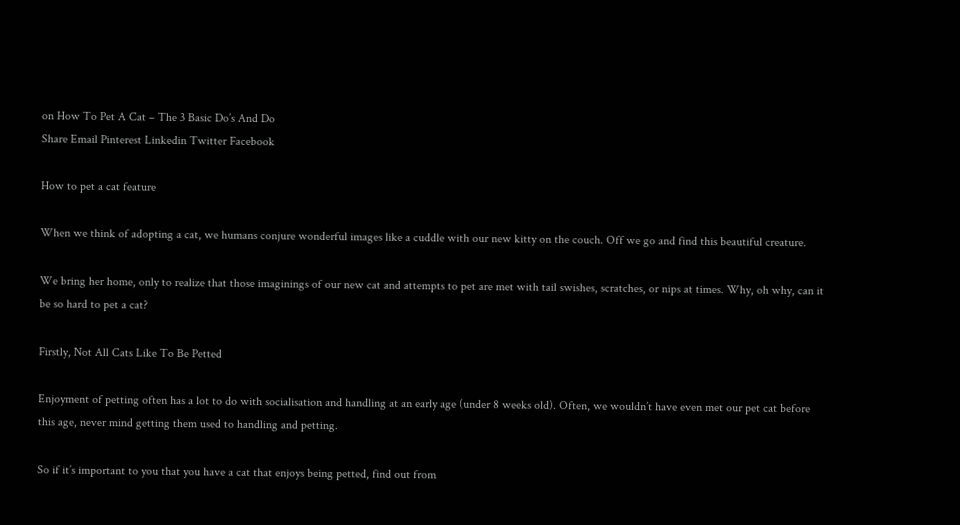on How To Pet A Cat – The 3 Basic Do’s And Do
Share Email Pinterest Linkedin Twitter Facebook

How to pet a cat feature

When we think of adopting a cat, we humans conjure wonderful images like a cuddle with our new kitty on the couch. Off we go and find this beautiful creature.

We bring her home, only to realize that those imaginings of our new cat and attempts to pet are met with tail swishes, scratches, or nips at times. Why, oh why, can it be so hard to pet a cat?

Firstly, Not All Cats Like To Be Petted

Enjoyment of petting often has a lot to do with socialisation and handling at an early age (under 8 weeks old). Often, we wouldn’t have even met our pet cat before this age, never mind getting them used to handling and petting.

So if it’s important to you that you have a cat that enjoys being petted, find out from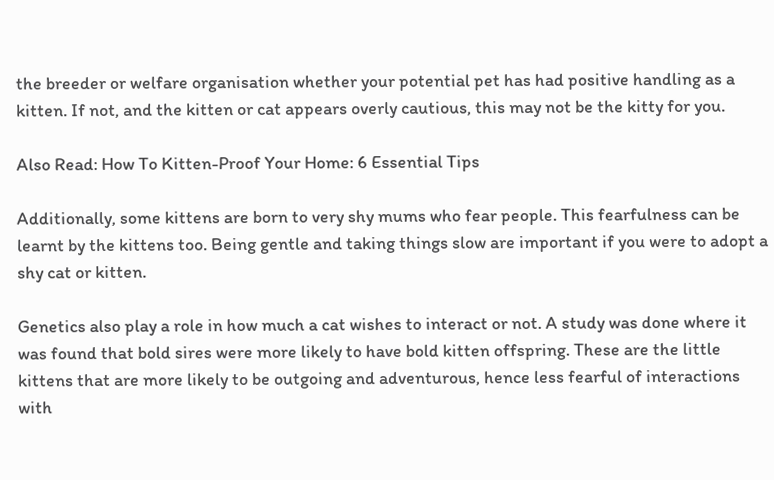the breeder or welfare organisation whether your potential pet has had positive handling as a kitten. If not, and the kitten or cat appears overly cautious, this may not be the kitty for you.

Also Read: How To Kitten-Proof Your Home: 6 Essential Tips

Additionally, some kittens are born to very shy mums who fear people. This fearfulness can be learnt by the kittens too. Being gentle and taking things slow are important if you were to adopt a shy cat or kitten.

Genetics also play a role in how much a cat wishes to interact or not. A study was done where it was found that bold sires were more likely to have bold kitten offspring. These are the little kittens that are more likely to be outgoing and adventurous, hence less fearful of interactions with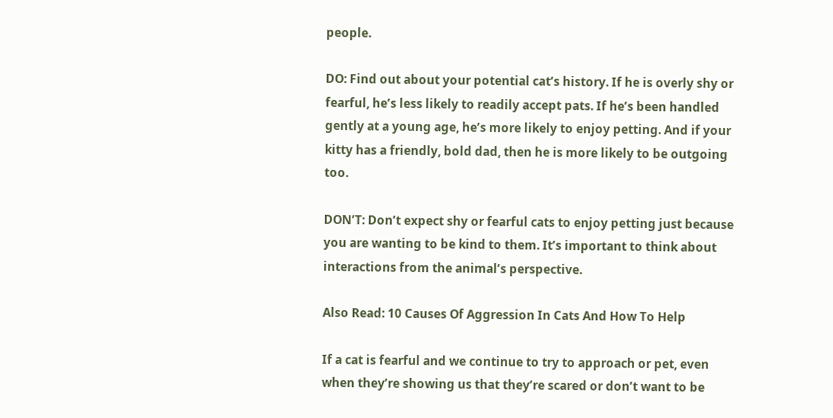people.

DO: Find out about your potential cat’s history. If he is overly shy or fearful, he’s less likely to readily accept pats. If he’s been handled gently at a young age, he’s more likely to enjoy petting. And if your kitty has a friendly, bold dad, then he is more likely to be outgoing too.

DON’T: Don’t expect shy or fearful cats to enjoy petting just because you are wanting to be kind to them. It’s important to think about interactions from the animal’s perspective.

Also Read: 10 Causes Of Aggression In Cats And How To Help

If a cat is fearful and we continue to try to approach or pet, even when they’re showing us that they’re scared or don’t want to be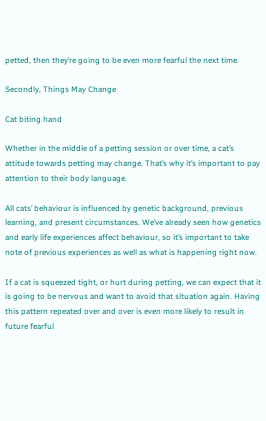petted, then they’re going to be even more fearful the next time.

Secondly, Things May Change

Cat biting hand

Whether in the middle of a petting session or over time, a cat’s attitude towards petting may change. That’s why it’s important to pay attention to their body language.

All cats’ behaviour is influenced by genetic background, previous learning, and present circumstances. We’ve already seen how genetics and early life experiences affect behaviour, so it’s important to take note of previous experiences as well as what is happening right now.

If a cat is squeezed tight, or hurt during petting, we can expect that it is going to be nervous and want to avoid that situation again. Having this pattern repeated over and over is even more likely to result in future fearful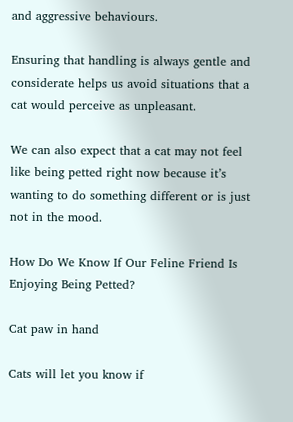and aggressive behaviours.

Ensuring that handling is always gentle and considerate helps us avoid situations that a cat would perceive as unpleasant.

We can also expect that a cat may not feel like being petted right now because it’s wanting to do something different or is just not in the mood.

How Do We Know If Our Feline Friend Is Enjoying Being Petted?

Cat paw in hand

Cats will let you know if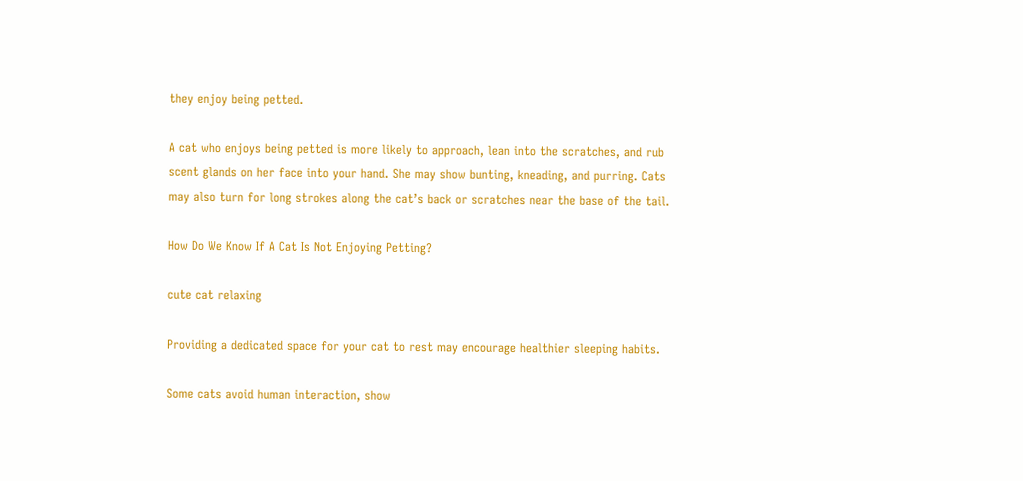they enjoy being petted.

A cat who enjoys being petted is more likely to approach, lean into the scratches, and rub scent glands on her face into your hand. She may show bunting, kneading, and purring. Cats may also turn for long strokes along the cat’s back or scratches near the base of the tail.

How Do We Know If A Cat Is Not Enjoying Petting?

cute cat relaxing

Providing a dedicated space for your cat to rest may encourage healthier sleeping habits.

Some cats avoid human interaction, show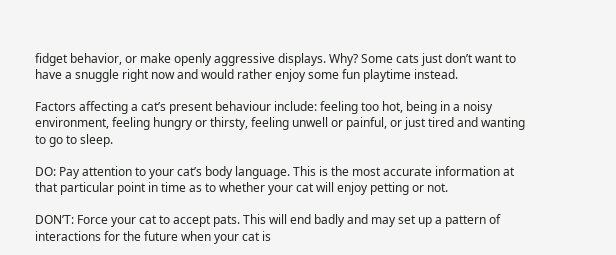fidget behavior, or make openly aggressive displays. Why? Some cats just don’t want to have a snuggle right now and would rather enjoy some fun playtime instead.

Factors affecting a cat’s present behaviour include: feeling too hot, being in a noisy environment, feeling hungry or thirsty, feeling unwell or painful, or just tired and wanting to go to sleep.

DO: Pay attention to your cat’s body language. This is the most accurate information at that particular point in time as to whether your cat will enjoy petting or not.

DON’T: Force your cat to accept pats. This will end badly and may set up a pattern of interactions for the future when your cat is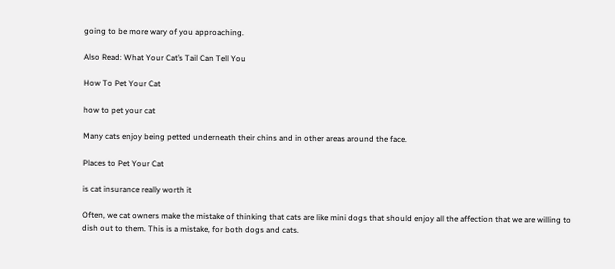going to be more wary of you approaching.

Also Read: What Your Cat’s Tail Can Tell You

How To Pet Your Cat

how to pet your cat

Many cats enjoy being petted underneath their chins and in other areas around the face.

Places to Pet Your Cat

is cat insurance really worth it

Often, we cat owners make the mistake of thinking that cats are like mini dogs that should enjoy all the affection that we are willing to dish out to them. This is a mistake, for both dogs and cats.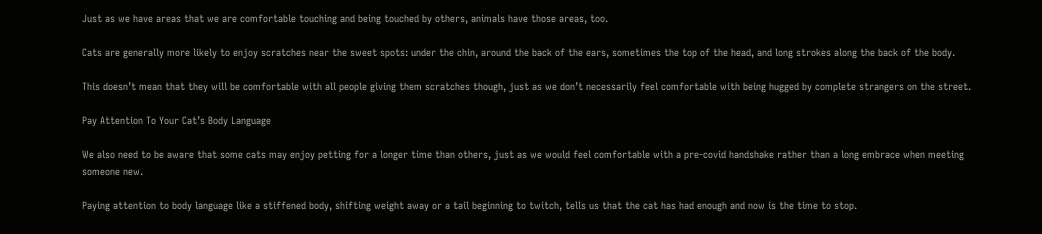Just as we have areas that we are comfortable touching and being touched by others, animals have those areas, too.

Cats are generally more likely to enjoy scratches near the sweet spots: under the chin, around the back of the ears, sometimes the top of the head, and long strokes along the back of the body.

This doesn’t mean that they will be comfortable with all people giving them scratches though, just as we don’t necessarily feel comfortable with being hugged by complete strangers on the street.

Pay Attention To Your Cat’s Body Language

We also need to be aware that some cats may enjoy petting for a longer time than others, just as we would feel comfortable with a pre-covid handshake rather than a long embrace when meeting someone new.

Paying attention to body language like a stiffened body, shifting weight away or a tail beginning to twitch, tells us that the cat has had enough and now is the time to stop.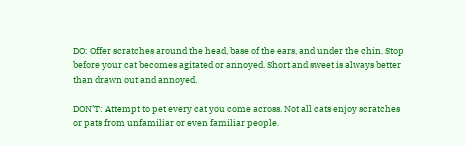DO: Offer scratches around the head, base of the ears, and under the chin. Stop before your cat becomes agitated or annoyed. Short and sweet is always better than drawn out and annoyed.

DON’T: Attempt to pet every cat you come across. Not all cats enjoy scratches or pats from unfamiliar or even familiar people.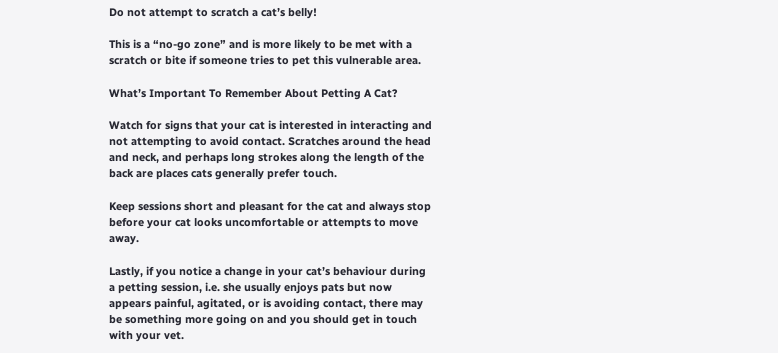Do not attempt to scratch a cat’s belly!

This is a “no-go zone” and is more likely to be met with a scratch or bite if someone tries to pet this vulnerable area.

What’s Important To Remember About Petting A Cat?

Watch for signs that your cat is interested in interacting and not attempting to avoid contact. Scratches around the head and neck, and perhaps long strokes along the length of the back are places cats generally prefer touch.

Keep sessions short and pleasant for the cat and always stop before your cat looks uncomfortable or attempts to move away.

Lastly, if you notice a change in your cat’s behaviour during a petting session, i.e. she usually enjoys pats but now appears painful, agitated, or is avoiding contact, there may be something more going on and you should get in touch with your vet.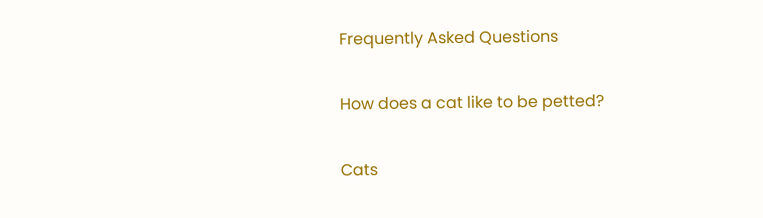Frequently Asked Questions

How does a cat like to be petted?

Cats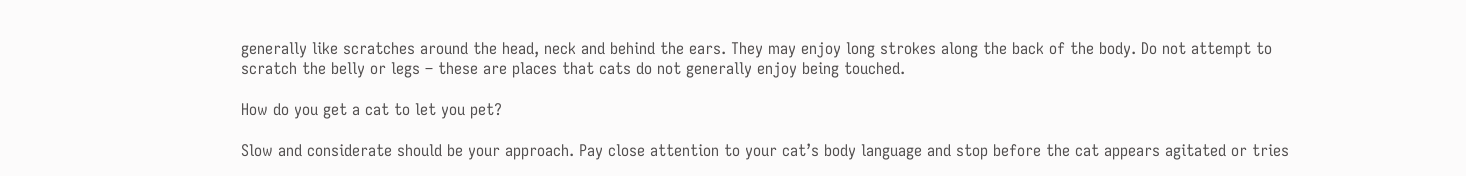generally like scratches around the head, neck and behind the ears. They may enjoy long strokes along the back of the body. Do not attempt to scratch the belly or legs – these are places that cats do not generally enjoy being touched.

How do you get a cat to let you pet?

Slow and considerate should be your approach. Pay close attention to your cat’s body language and stop before the cat appears agitated or tries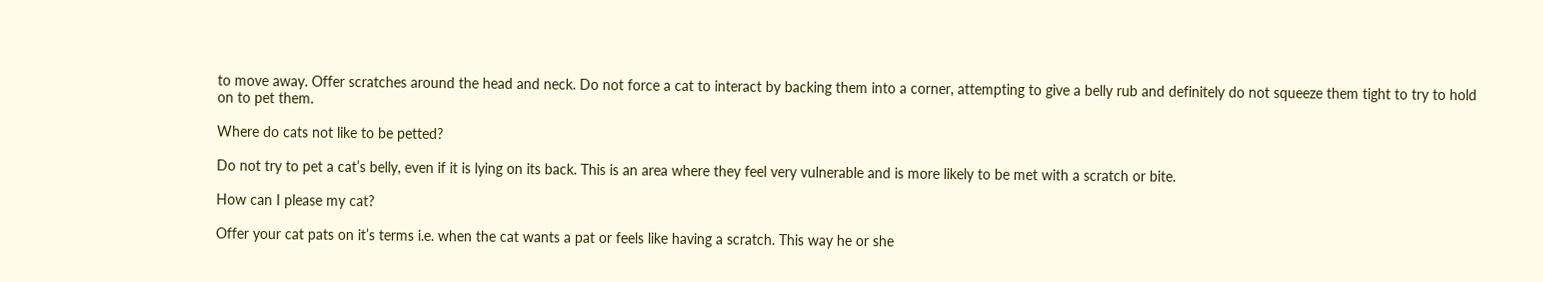to move away. Offer scratches around the head and neck. Do not force a cat to interact by backing them into a corner, attempting to give a belly rub and definitely do not squeeze them tight to try to hold on to pet them.

Where do cats not like to be petted?

Do not try to pet a cat’s belly, even if it is lying on its back. This is an area where they feel very vulnerable and is more likely to be met with a scratch or bite.

How can I please my cat?

Offer your cat pats on it’s terms i.e. when the cat wants a pat or feels like having a scratch. This way he or she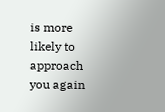is more likely to approach you again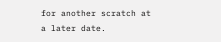for another scratch at a later date.